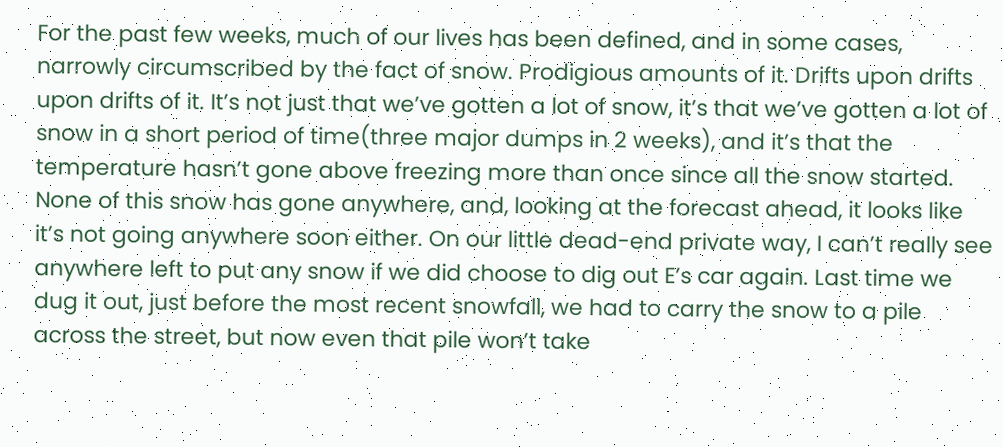For the past few weeks, much of our lives has been defined, and in some cases, narrowly circumscribed by the fact of snow. Prodigious amounts of it. Drifts upon drifts upon drifts of it. It’s not just that we’ve gotten a lot of snow, it’s that we’ve gotten a lot of snow in a short period of time(three major dumps in 2 weeks), and it’s that the temperature hasn’t gone above freezing more than once since all the snow started. None of this snow has gone anywhere, and, looking at the forecast ahead, it looks like it’s not going anywhere soon either. On our little dead-end private way, I can’t really see anywhere left to put any snow if we did choose to dig out E’s car again. Last time we dug it out, just before the most recent snowfall, we had to carry the snow to a pile across the street, but now even that pile won’t take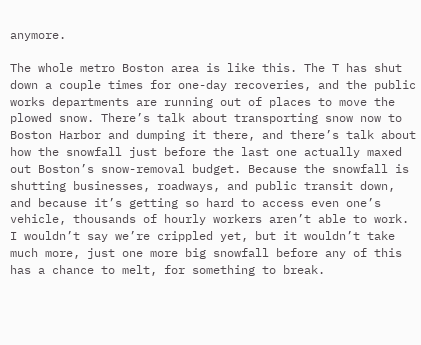anymore.

The whole metro Boston area is like this. The T has shut down a couple times for one-day recoveries, and the public works departments are running out of places to move the plowed snow. There’s talk about transporting snow now to Boston Harbor and dumping it there, and there’s talk about how the snowfall just before the last one actually maxed out Boston’s snow-removal budget. Because the snowfall is shutting businesses, roadways, and public transit down, and because it’s getting so hard to access even one’s vehicle, thousands of hourly workers aren’t able to work. I wouldn’t say we’re crippled yet, but it wouldn’t take much more, just one more big snowfall before any of this has a chance to melt, for something to break.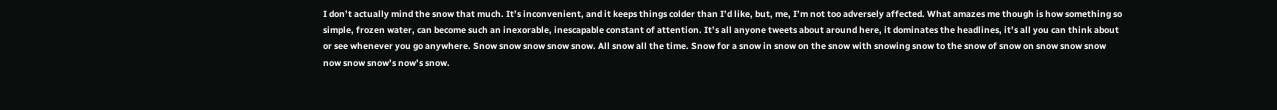I don’t actually mind the snow that much. It’s inconvenient, and it keeps things colder than I’d like, but, me, I’m not too adversely affected. What amazes me though is how something so simple, frozen water, can become such an inexorable, inescapable constant of attention. It’s all anyone tweets about around here, it dominates the headlines, it’s all you can think about or see whenever you go anywhere. Snow snow snow snow snow. All snow all the time. Snow for a snow in snow on the snow with snowing snow to the snow of snow on snow snow snow now snow snow’s now’s snow.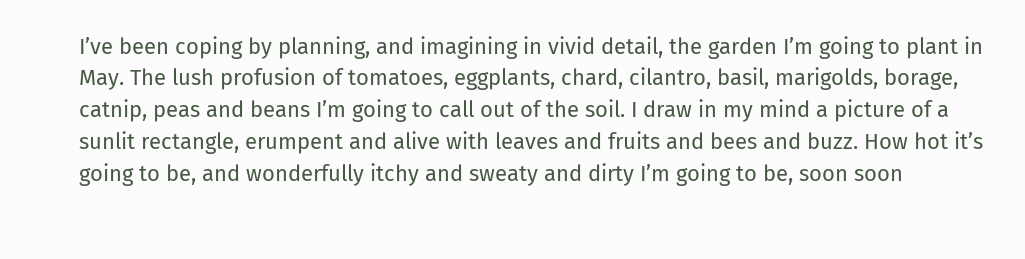I’ve been coping by planning, and imagining in vivid detail, the garden I’m going to plant in May. The lush profusion of tomatoes, eggplants, chard, cilantro, basil, marigolds, borage, catnip, peas and beans I’m going to call out of the soil. I draw in my mind a picture of a sunlit rectangle, erumpent and alive with leaves and fruits and bees and buzz. How hot it’s going to be, and wonderfully itchy and sweaty and dirty I’m going to be, soon soon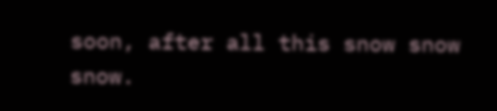soon, after all this snow snow snow.